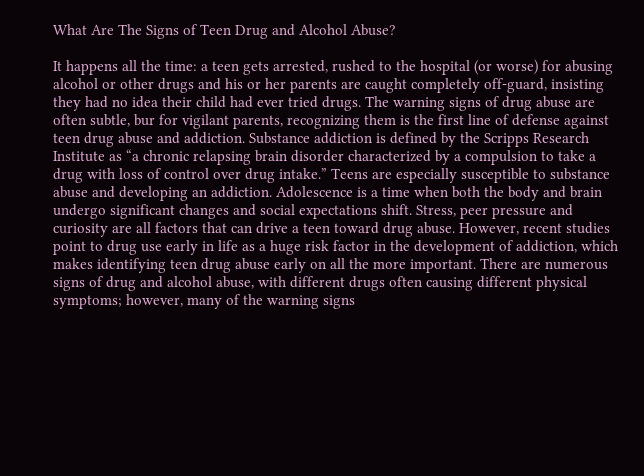What Are The Signs of Teen Drug and Alcohol Abuse?

It happens all the time: a teen gets arrested, rushed to the hospital (or worse) for abusing alcohol or other drugs and his or her parents are caught completely off-guard, insisting they had no idea their child had ever tried drugs. The warning signs of drug abuse are often subtle, bur for vigilant parents, recognizing them is the first line of defense against teen drug abuse and addiction. Substance addiction is defined by the Scripps Research Institute as “a chronic relapsing brain disorder characterized by a compulsion to take a drug with loss of control over drug intake.” Teens are especially susceptible to substance abuse and developing an addiction. Adolescence is a time when both the body and brain undergo significant changes and social expectations shift. Stress, peer pressure and curiosity are all factors that can drive a teen toward drug abuse. However, recent studies point to drug use early in life as a huge risk factor in the development of addiction, which makes identifying teen drug abuse early on all the more important. There are numerous signs of drug and alcohol abuse, with different drugs often causing different physical symptoms; however, many of the warning signs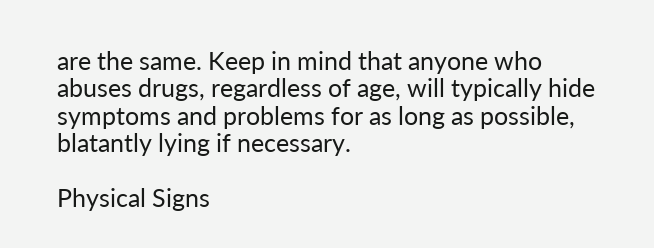are the same. Keep in mind that anyone who abuses drugs, regardless of age, will typically hide symptoms and problems for as long as possible, blatantly lying if necessary.

Physical Signs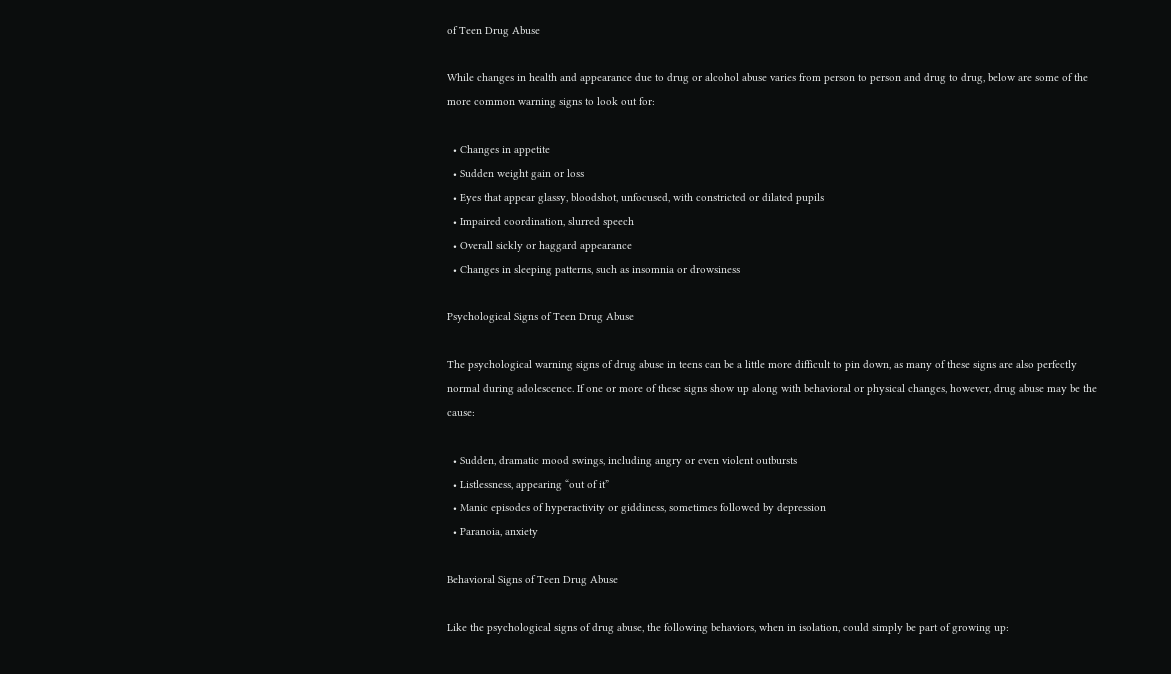of Teen Drug Abuse

While changes in health and appearance due to drug or alcohol abuse varies from person to person and drug to drug, below are some of the more common warning signs to look out for:

  • Changes in appetite
  • Sudden weight gain or loss
  • Eyes that appear glassy, bloodshot, unfocused, with constricted or dilated pupils
  • Impaired coordination, slurred speech
  • Overall sickly or haggard appearance
  • Changes in sleeping patterns, such as insomnia or drowsiness

Psychological Signs of Teen Drug Abuse

The psychological warning signs of drug abuse in teens can be a little more difficult to pin down, as many of these signs are also perfectly normal during adolescence. If one or more of these signs show up along with behavioral or physical changes, however, drug abuse may be the cause:

  • Sudden, dramatic mood swings, including angry or even violent outbursts
  • Listlessness, appearing “out of it”
  • Manic episodes of hyperactivity or giddiness, sometimes followed by depression
  • Paranoia, anxiety

Behavioral Signs of Teen Drug Abuse

Like the psychological signs of drug abuse, the following behaviors, when in isolation, could simply be part of growing up: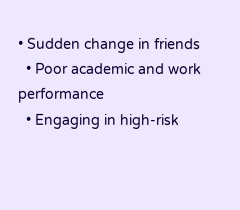• Sudden change in friends
  • Poor academic and work performance
  • Engaging in high-risk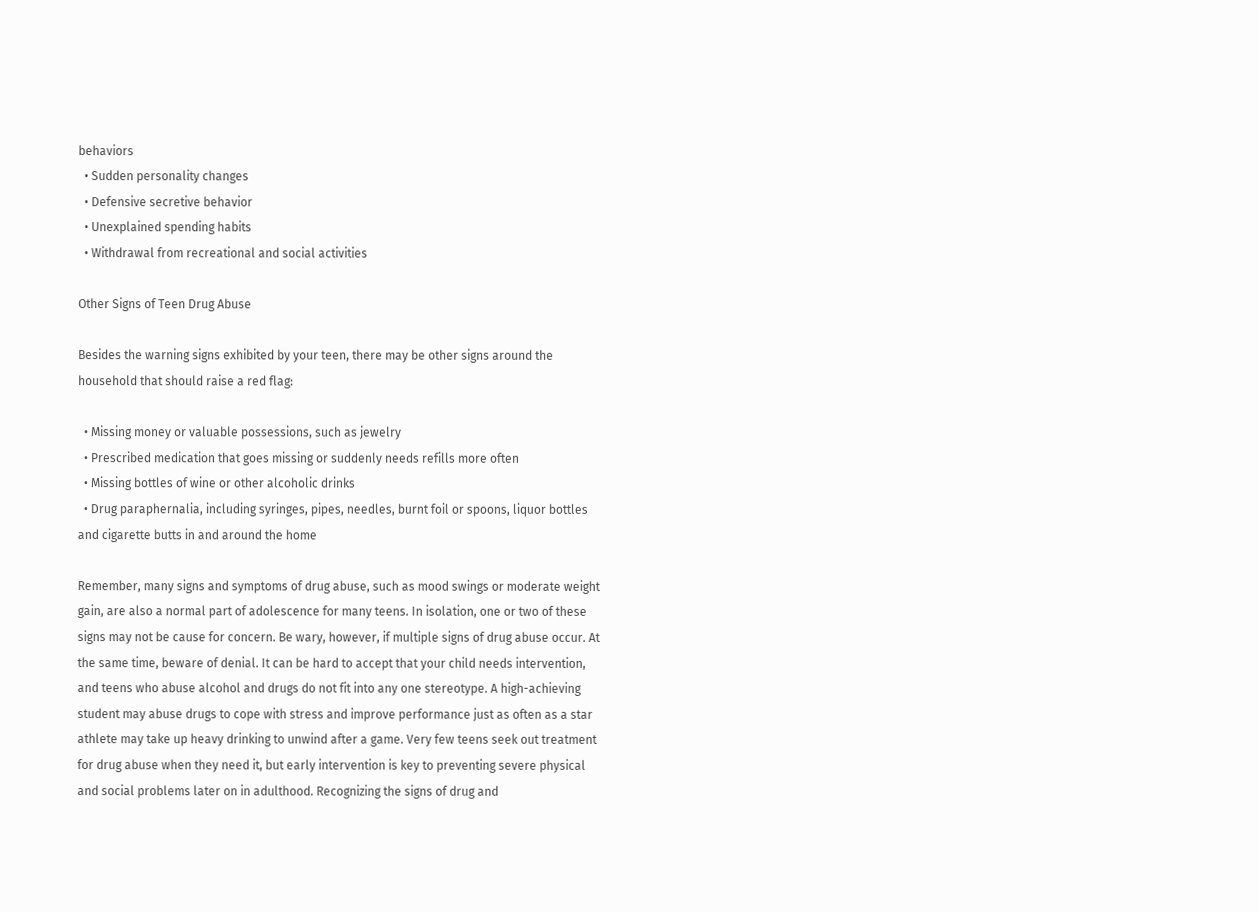behaviors
  • Sudden personality changes
  • Defensive secretive behavior
  • Unexplained spending habits
  • Withdrawal from recreational and social activities

Other Signs of Teen Drug Abuse

Besides the warning signs exhibited by your teen, there may be other signs around the household that should raise a red flag:

  • Missing money or valuable possessions, such as jewelry
  • Prescribed medication that goes missing or suddenly needs refills more often
  • Missing bottles of wine or other alcoholic drinks
  • Drug paraphernalia, including syringes, pipes, needles, burnt foil or spoons, liquor bottles and cigarette butts in and around the home

Remember, many signs and symptoms of drug abuse, such as mood swings or moderate weight gain, are also a normal part of adolescence for many teens. In isolation, one or two of these signs may not be cause for concern. Be wary, however, if multiple signs of drug abuse occur. At the same time, beware of denial. It can be hard to accept that your child needs intervention, and teens who abuse alcohol and drugs do not fit into any one stereotype. A high-achieving student may abuse drugs to cope with stress and improve performance just as often as a star athlete may take up heavy drinking to unwind after a game. Very few teens seek out treatment for drug abuse when they need it, but early intervention is key to preventing severe physical and social problems later on in adulthood. Recognizing the signs of drug and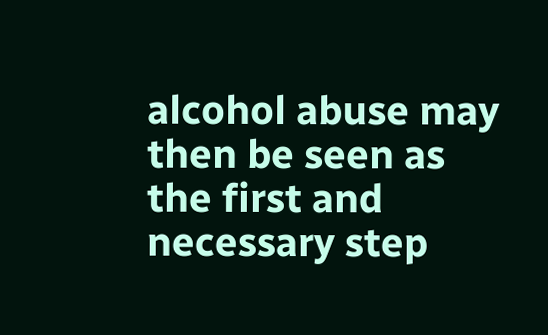alcohol abuse may then be seen as the first and necessary step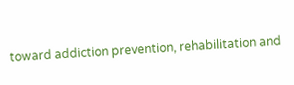toward addiction prevention, rehabilitation and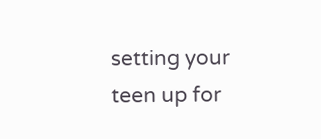setting your teen up for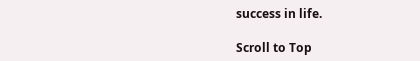success in life.

Scroll to Top